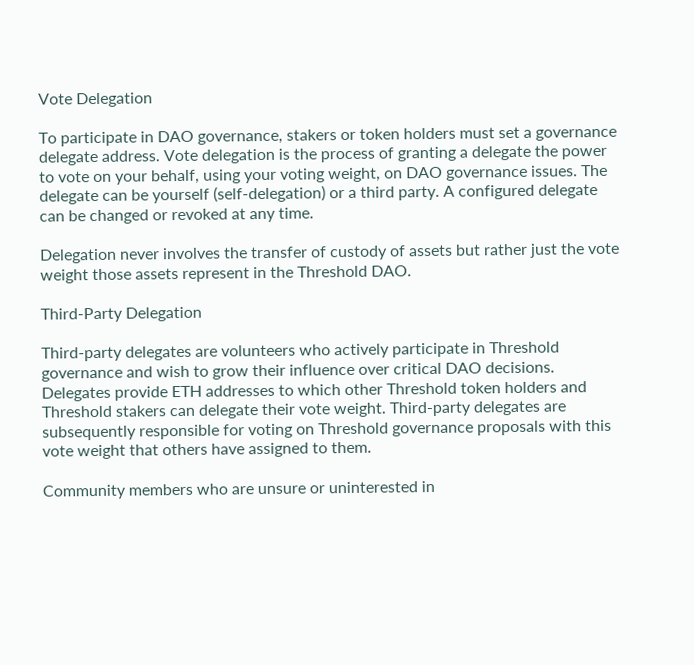Vote Delegation

To participate in DAO governance, stakers or token holders must set a governance delegate address. Vote delegation is the process of granting a delegate the power to vote on your behalf, using your voting weight, on DAO governance issues. The delegate can be yourself (self-delegation) or a third party. A configured delegate can be changed or revoked at any time.

Delegation never involves the transfer of custody of assets but rather just the vote weight those assets represent in the Threshold DAO.

Third-Party Delegation

Third-party delegates are volunteers who actively participate in Threshold governance and wish to grow their influence over critical DAO decisions. Delegates provide ETH addresses to which other Threshold token holders and Threshold stakers can delegate their vote weight. Third-party delegates are subsequently responsible for voting on Threshold governance proposals with this vote weight that others have assigned to them.

Community members who are unsure or uninterested in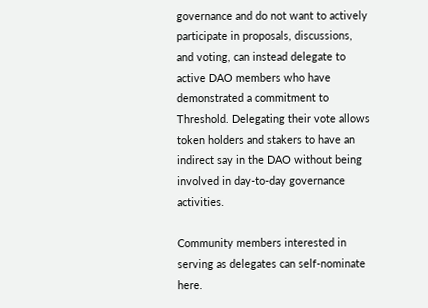governance and do not want to actively participate in proposals, discussions, and voting, can instead delegate to active DAO members who have demonstrated a commitment to Threshold. Delegating their vote allows token holders and stakers to have an indirect say in the DAO without being involved in day-to-day governance activities.

Community members interested in serving as delegates can self-nominate here.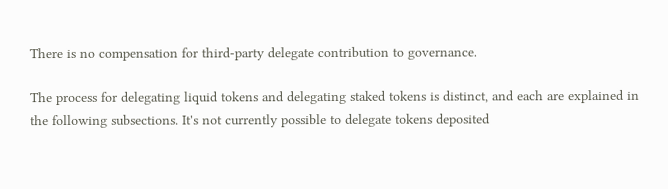There is no compensation for third-party delegate contribution to governance.

The process for delegating liquid tokens and delegating staked tokens is distinct, and each are explained in the following subsections. It's not currently possible to delegate tokens deposited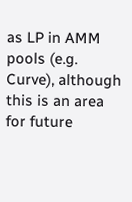as LP in AMM pools (e.g. Curve), although this is an area for future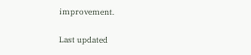improvement.

Last updated